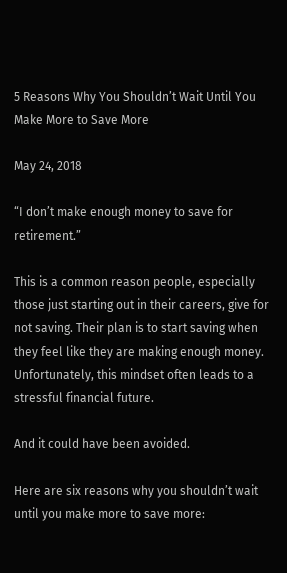5 Reasons Why You Shouldn’t Wait Until You Make More to Save More

May 24, 2018

“I don’t make enough money to save for retirement.”

This is a common reason people, especially those just starting out in their careers, give for not saving. Their plan is to start saving when they feel like they are making enough money. Unfortunately, this mindset often leads to a stressful financial future.

And it could have been avoided.

Here are six reasons why you shouldn’t wait until you make more to save more: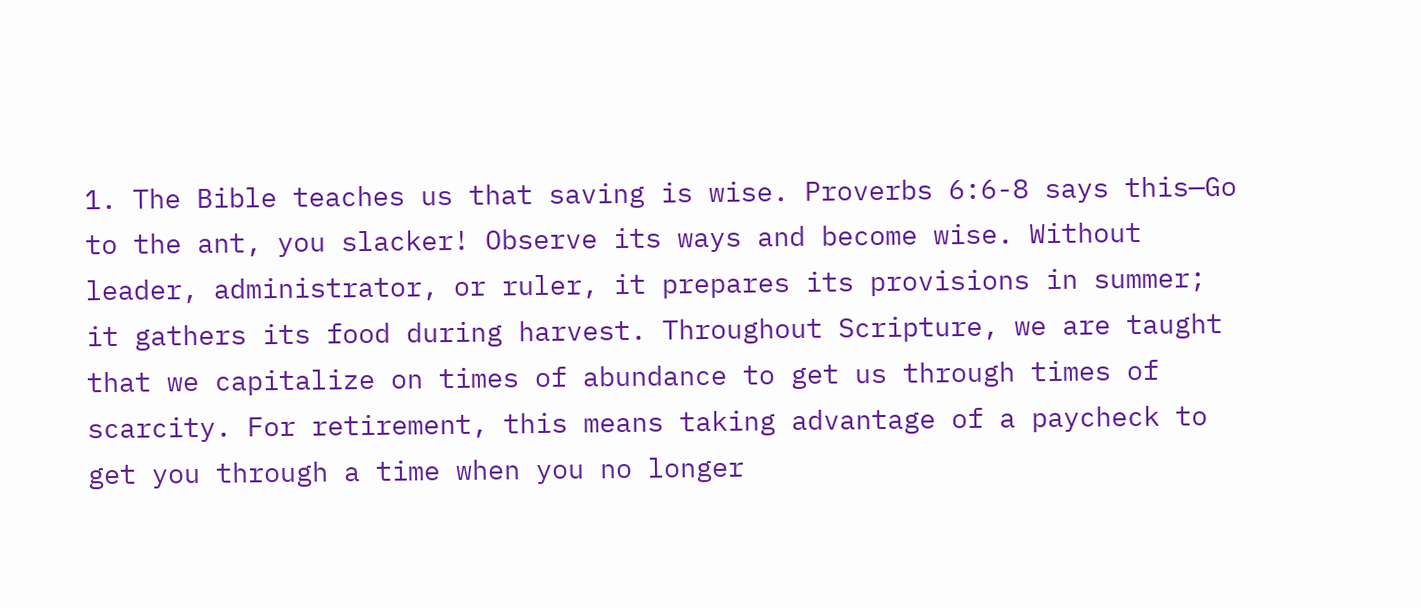1. The Bible teaches us that saving is wise. Proverbs 6:6-8 says this—Go to the ant, you slacker! Observe its ways and become wise. Without leader, administrator, or ruler, it prepares its provisions in summer; it gathers its food during harvest. Throughout Scripture, we are taught that we capitalize on times of abundance to get us through times of scarcity. For retirement, this means taking advantage of a paycheck to get you through a time when you no longer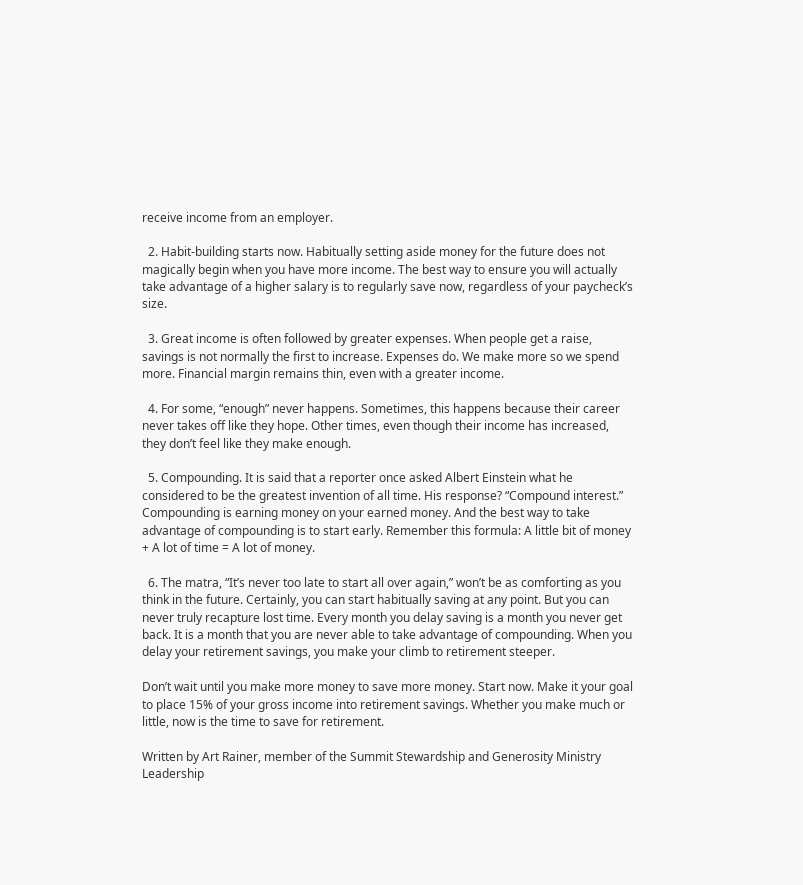receive income from an employer.

  2. Habit-building starts now. Habitually setting aside money for the future does not magically begin when you have more income. The best way to ensure you will actually take advantage of a higher salary is to regularly save now, regardless of your paycheck’s size.

  3. Great income is often followed by greater expenses. When people get a raise, savings is not normally the first to increase. Expenses do. We make more so we spend more. Financial margin remains thin, even with a greater income.

  4. For some, “enough” never happens. Sometimes, this happens because their career never takes off like they hope. Other times, even though their income has increased, they don’t feel like they make enough.

  5. Compounding. It is said that a reporter once asked Albert Einstein what he considered to be the greatest invention of all time. His response? “Compound interest.” Compounding is earning money on your earned money. And the best way to take advantage of compounding is to start early. Remember this formula: A little bit of money + A lot of time = A lot of money.

  6. The matra, “It’s never too late to start all over again,” won’t be as comforting as you think in the future. Certainly, you can start habitually saving at any point. But you can never truly recapture lost time. Every month you delay saving is a month you never get back. It is a month that you are never able to take advantage of compounding. When you delay your retirement savings, you make your climb to retirement steeper.

Don’t wait until you make more money to save more money. Start now. Make it your goal to place 15% of your gross income into retirement savings. Whether you make much or little, now is the time to save for retirement.

Written by Art Rainer, member of the Summit Stewardship and Generosity Ministry Leadership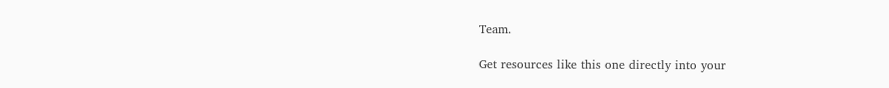Team.

Get resources like this one directly into your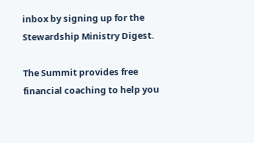inbox by signing up for the Stewardship Ministry Digest.

The Summit provides free financial coaching to help you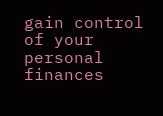gain control of your personal finances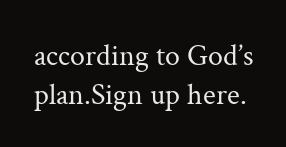according to God’s plan.Sign up here.